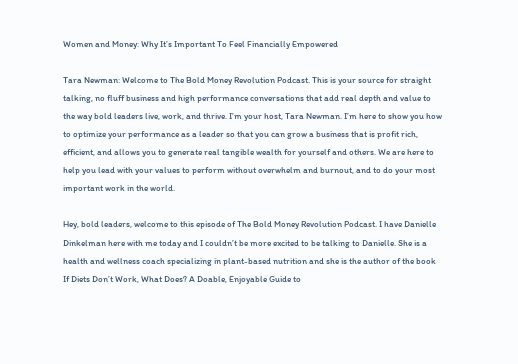Women and Money: Why It’s Important To Feel Financially Empowered

Tara Newman: Welcome to The Bold Money Revolution Podcast. This is your source for straight talking, no fluff business and high performance conversations that add real depth and value to the way bold leaders live, work, and thrive. I’m your host, Tara Newman. I’m here to show you how to optimize your performance as a leader so that you can grow a business that is profit rich, efficient, and allows you to generate real tangible wealth for yourself and others. We are here to help you lead with your values to perform without overwhelm and burnout, and to do your most important work in the world.

Hey, bold leaders, welcome to this episode of The Bold Money Revolution Podcast. I have Danielle Dinkelman here with me today and I couldn’t be more excited to be talking to Danielle. She is a health and wellness coach specializing in plant-based nutrition and she is the author of the book If Diets Don’t Work, What Does? A Doable, Enjoyable Guide to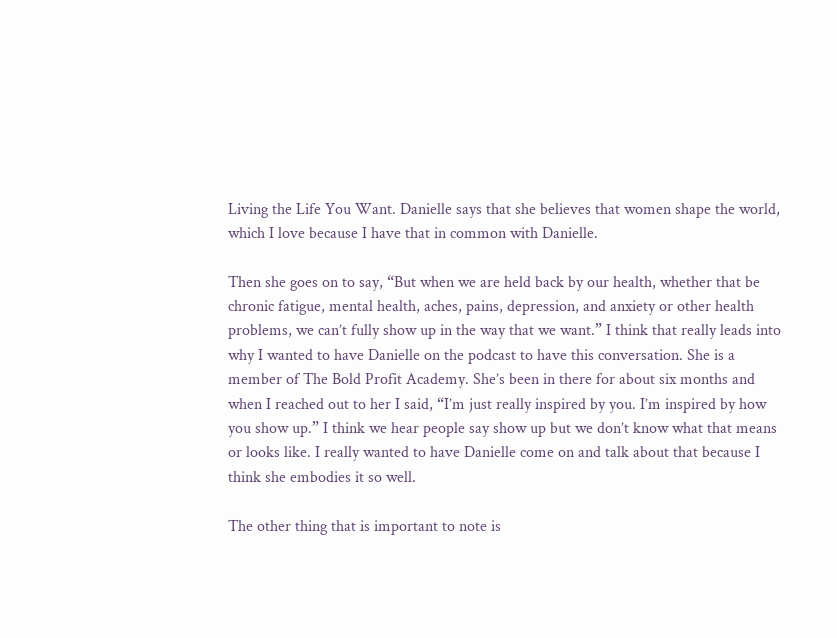Living the Life You Want. Danielle says that she believes that women shape the world, which I love because I have that in common with Danielle.

Then she goes on to say, “But when we are held back by our health, whether that be chronic fatigue, mental health, aches, pains, depression, and anxiety or other health problems, we can’t fully show up in the way that we want.” I think that really leads into why I wanted to have Danielle on the podcast to have this conversation. She is a member of The Bold Profit Academy. She’s been in there for about six months and when I reached out to her I said, “I’m just really inspired by you. I’m inspired by how you show up.” I think we hear people say show up but we don’t know what that means or looks like. I really wanted to have Danielle come on and talk about that because I think she embodies it so well.

The other thing that is important to note is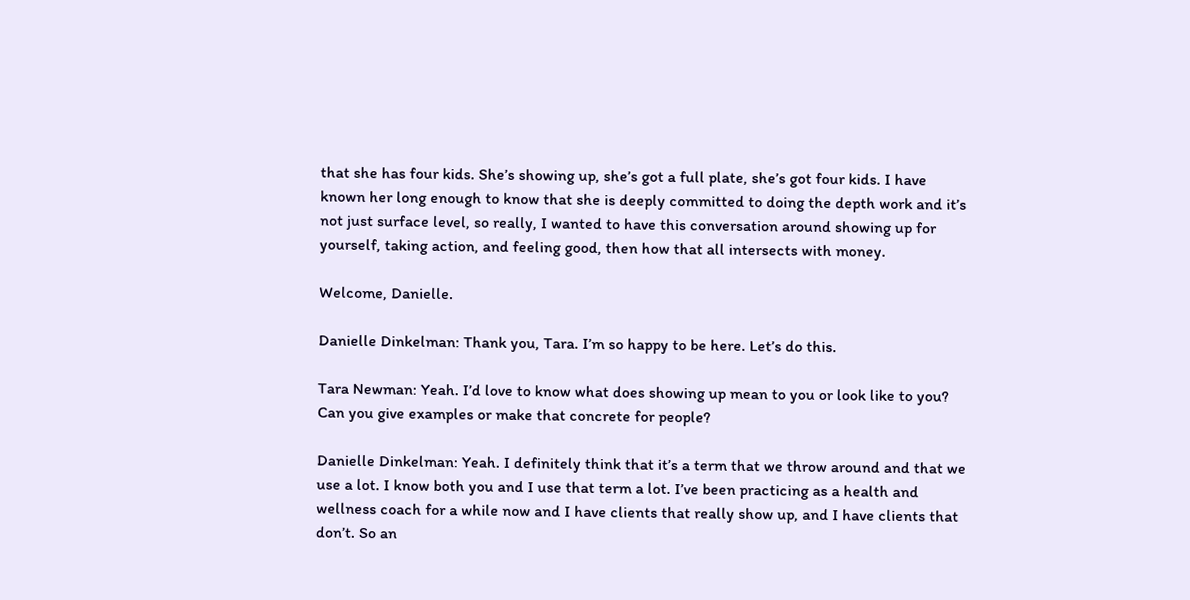that she has four kids. She’s showing up, she’s got a full plate, she’s got four kids. I have known her long enough to know that she is deeply committed to doing the depth work and it’s not just surface level, so really, I wanted to have this conversation around showing up for yourself, taking action, and feeling good, then how that all intersects with money.

Welcome, Danielle.

Danielle Dinkelman: Thank you, Tara. I’m so happy to be here. Let’s do this.

Tara Newman: Yeah. I’d love to know what does showing up mean to you or look like to you? Can you give examples or make that concrete for people?

Danielle Dinkelman: Yeah. I definitely think that it’s a term that we throw around and that we use a lot. I know both you and I use that term a lot. I’ve been practicing as a health and wellness coach for a while now and I have clients that really show up, and I have clients that don’t. So an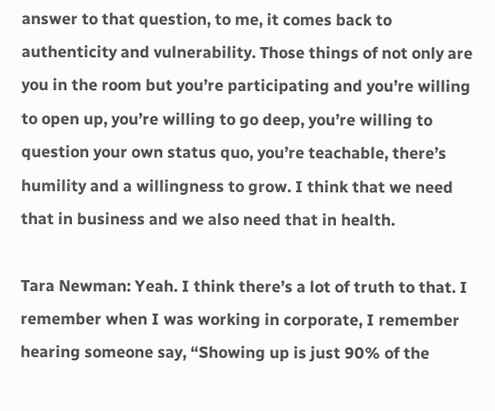answer to that question, to me, it comes back to authenticity and vulnerability. Those things of not only are you in the room but you’re participating and you’re willing to open up, you’re willing to go deep, you’re willing to question your own status quo, you’re teachable, there’s humility and a willingness to grow. I think that we need that in business and we also need that in health.

Tara Newman: Yeah. I think there’s a lot of truth to that. I remember when I was working in corporate, I remember hearing someone say, “Showing up is just 90% of the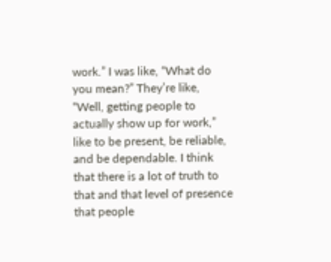work.” I was like, “What do you mean?” They’re like, “Well, getting people to actually show up for work,” like to be present, be reliable, and be dependable. I think that there is a lot of truth to that and that level of presence that people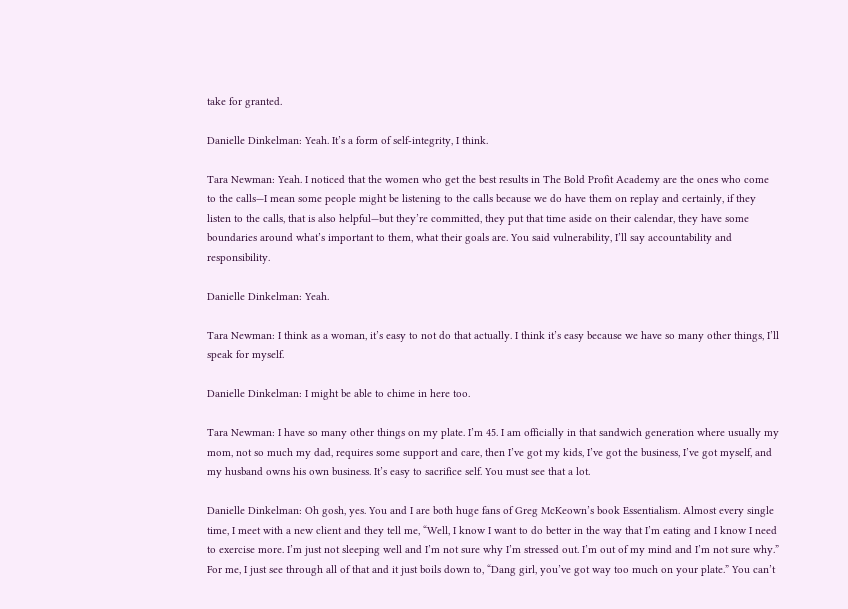take for granted.

Danielle Dinkelman: Yeah. It’s a form of self-integrity, I think.

Tara Newman: Yeah. I noticed that the women who get the best results in The Bold Profit Academy are the ones who come to the calls—I mean some people might be listening to the calls because we do have them on replay and certainly, if they listen to the calls, that is also helpful—but they’re committed, they put that time aside on their calendar, they have some boundaries around what’s important to them, what their goals are. You said vulnerability, I’ll say accountability and responsibility.

Danielle Dinkelman: Yeah.

Tara Newman: I think as a woman, it’s easy to not do that actually. I think it’s easy because we have so many other things, I’ll speak for myself.

Danielle Dinkelman: I might be able to chime in here too.

Tara Newman: I have so many other things on my plate. I’m 45. I am officially in that sandwich generation where usually my mom, not so much my dad, requires some support and care, then I’ve got my kids, I’ve got the business, I’ve got myself, and my husband owns his own business. It’s easy to sacrifice self. You must see that a lot.

Danielle Dinkelman: Oh gosh, yes. You and I are both huge fans of Greg McKeown’s book Essentialism. Almost every single time, I meet with a new client and they tell me, “Well, I know I want to do better in the way that I’m eating and I know I need to exercise more. I’m just not sleeping well and I’m not sure why I’m stressed out. I’m out of my mind and I’m not sure why.” For me, I just see through all of that and it just boils down to, “Dang girl, you’ve got way too much on your plate.” You can’t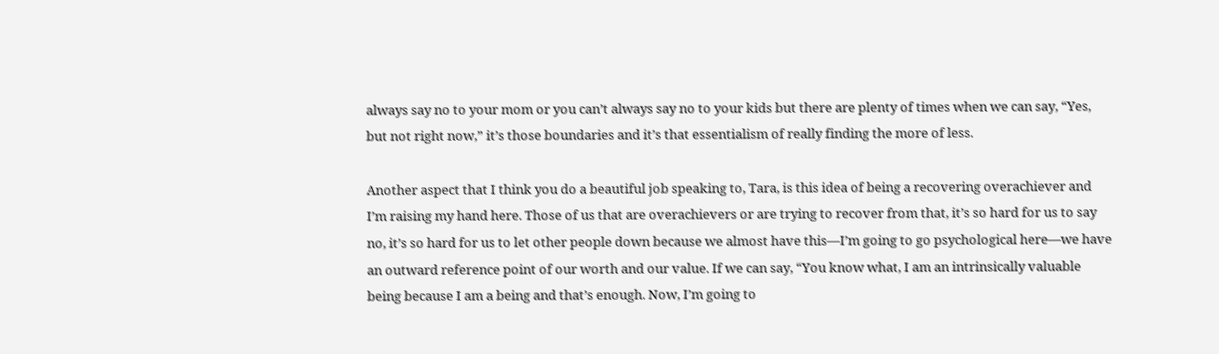always say no to your mom or you can’t always say no to your kids but there are plenty of times when we can say, “Yes, but not right now,” it’s those boundaries and it’s that essentialism of really finding the more of less.

Another aspect that I think you do a beautiful job speaking to, Tara, is this idea of being a recovering overachiever and I’m raising my hand here. Those of us that are overachievers or are trying to recover from that, it’s so hard for us to say no, it’s so hard for us to let other people down because we almost have this—I’m going to go psychological here—we have an outward reference point of our worth and our value. If we can say, “You know what, I am an intrinsically valuable being because I am a being and that’s enough. Now, I’m going to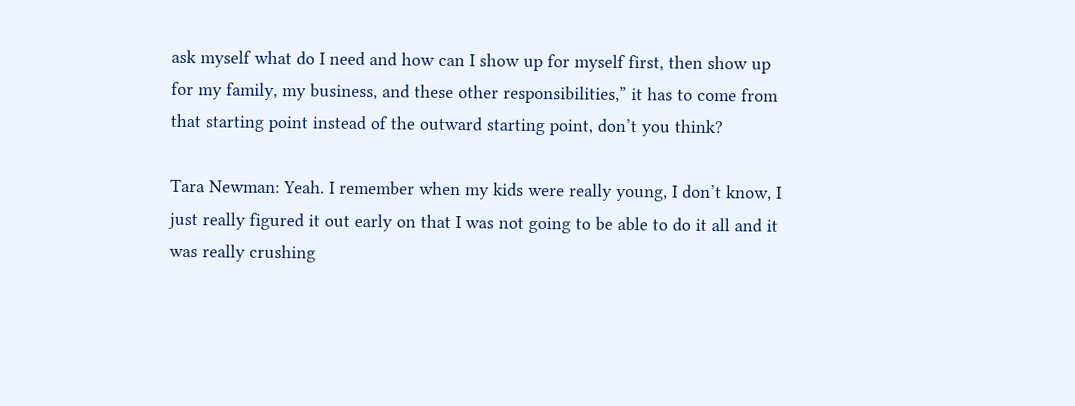ask myself what do I need and how can I show up for myself first, then show up for my family, my business, and these other responsibilities,” it has to come from that starting point instead of the outward starting point, don’t you think?

Tara Newman: Yeah. I remember when my kids were really young, I don’t know, I just really figured it out early on that I was not going to be able to do it all and it was really crushing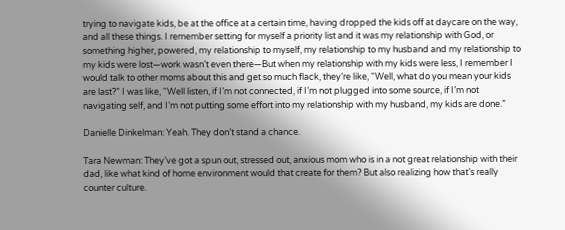trying to navigate kids, be at the office at a certain time, having dropped the kids off at daycare on the way, and all these things. I remember setting for myself a priority list and it was my relationship with God, or something higher, powered, my relationship to myself, my relationship to my husband and my relationship to my kids were lost—work wasn’t even there—But when my relationship with my kids were less, I remember I would talk to other moms about this and get so much flack, they’re like, “Well, what do you mean your kids are last?” I was like, “Well listen, if I’m not connected, if I’m not plugged into some source, if I’m not navigating self, and I’m not putting some effort into my relationship with my husband, my kids are done.”

Danielle Dinkelman: Yeah. They don’t stand a chance.

Tara Newman: They’ve got a spun out, stressed out, anxious mom who is in a not great relationship with their dad, like what kind of home environment would that create for them? But also realizing how that’s really counter culture.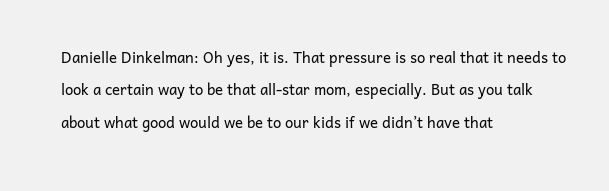Danielle Dinkelman: Oh yes, it is. That pressure is so real that it needs to look a certain way to be that all-star mom, especially. But as you talk about what good would we be to our kids if we didn’t have that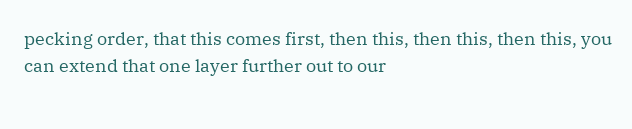pecking order, that this comes first, then this, then this, then this, you can extend that one layer further out to our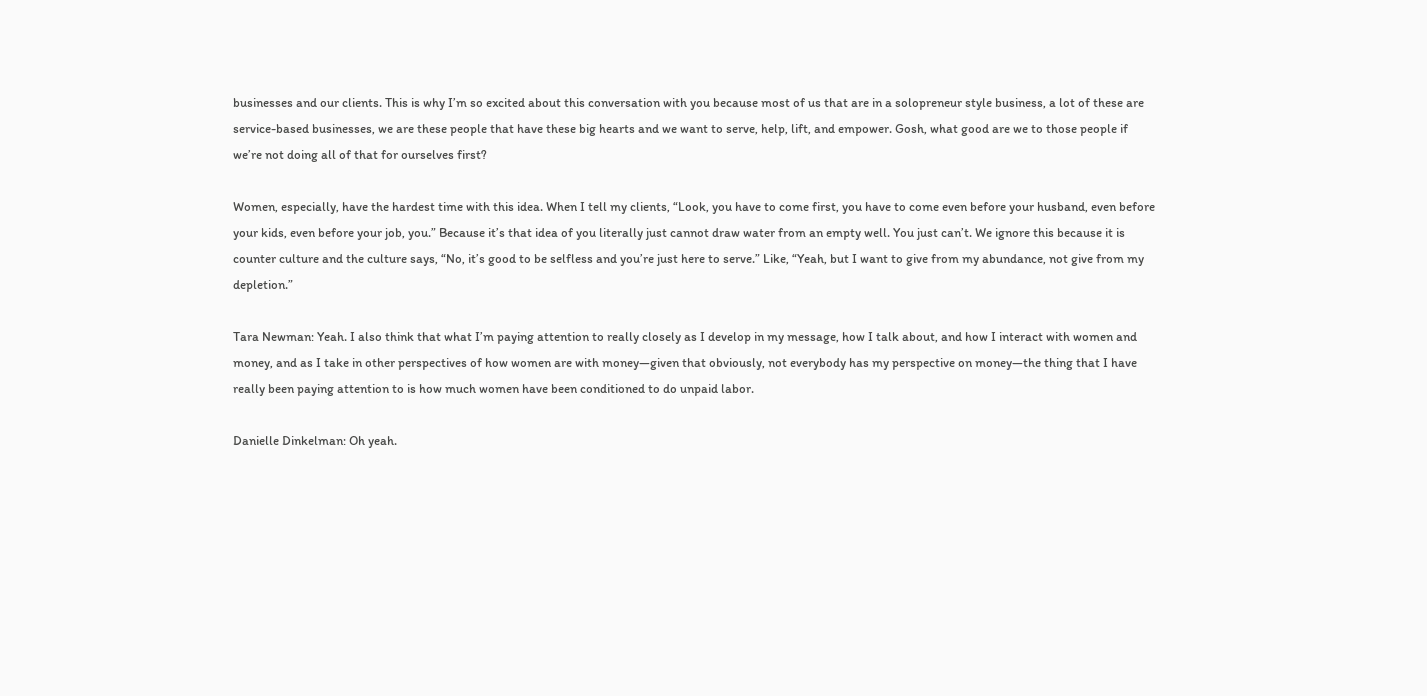businesses and our clients. This is why I’m so excited about this conversation with you because most of us that are in a solopreneur style business, a lot of these are service-based businesses, we are these people that have these big hearts and we want to serve, help, lift, and empower. Gosh, what good are we to those people if we’re not doing all of that for ourselves first?

Women, especially, have the hardest time with this idea. When I tell my clients, “Look, you have to come first, you have to come even before your husband, even before your kids, even before your job, you.” Because it’s that idea of you literally just cannot draw water from an empty well. You just can’t. We ignore this because it is counter culture and the culture says, “No, it’s good to be selfless and you’re just here to serve.” Like, “Yeah, but I want to give from my abundance, not give from my depletion.”

Tara Newman: Yeah. I also think that what I’m paying attention to really closely as I develop in my message, how I talk about, and how I interact with women and money, and as I take in other perspectives of how women are with money—given that obviously, not everybody has my perspective on money—the thing that I have really been paying attention to is how much women have been conditioned to do unpaid labor.

Danielle Dinkelman: Oh yeah.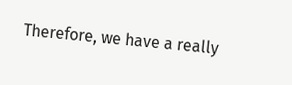Therefore, we have a really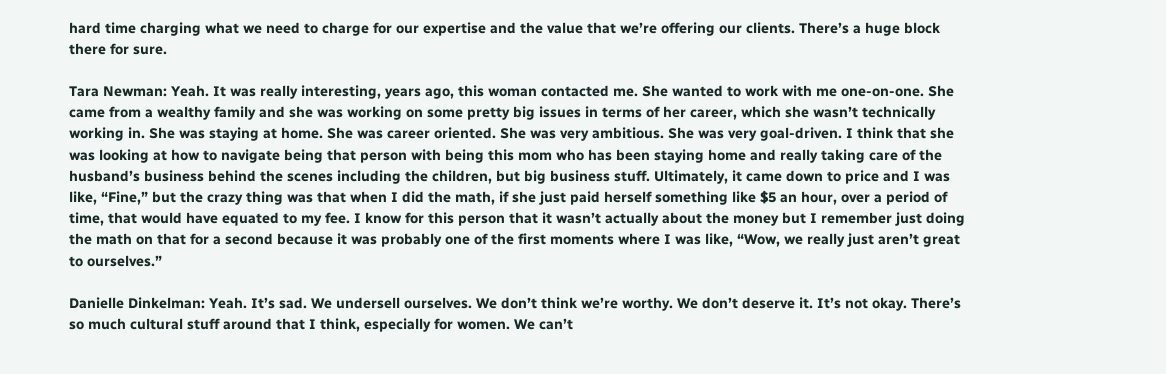hard time charging what we need to charge for our expertise and the value that we’re offering our clients. There’s a huge block there for sure.

Tara Newman: Yeah. It was really interesting, years ago, this woman contacted me. She wanted to work with me one-on-one. She came from a wealthy family and she was working on some pretty big issues in terms of her career, which she wasn’t technically working in. She was staying at home. She was career oriented. She was very ambitious. She was very goal-driven. I think that she was looking at how to navigate being that person with being this mom who has been staying home and really taking care of the husband’s business behind the scenes including the children, but big business stuff. Ultimately, it came down to price and I was like, “Fine,” but the crazy thing was that when I did the math, if she just paid herself something like $5 an hour, over a period of time, that would have equated to my fee. I know for this person that it wasn’t actually about the money but I remember just doing the math on that for a second because it was probably one of the first moments where I was like, “Wow, we really just aren’t great to ourselves.”

Danielle Dinkelman: Yeah. It’s sad. We undersell ourselves. We don’t think we’re worthy. We don’t deserve it. It’s not okay. There’s so much cultural stuff around that I think, especially for women. We can’t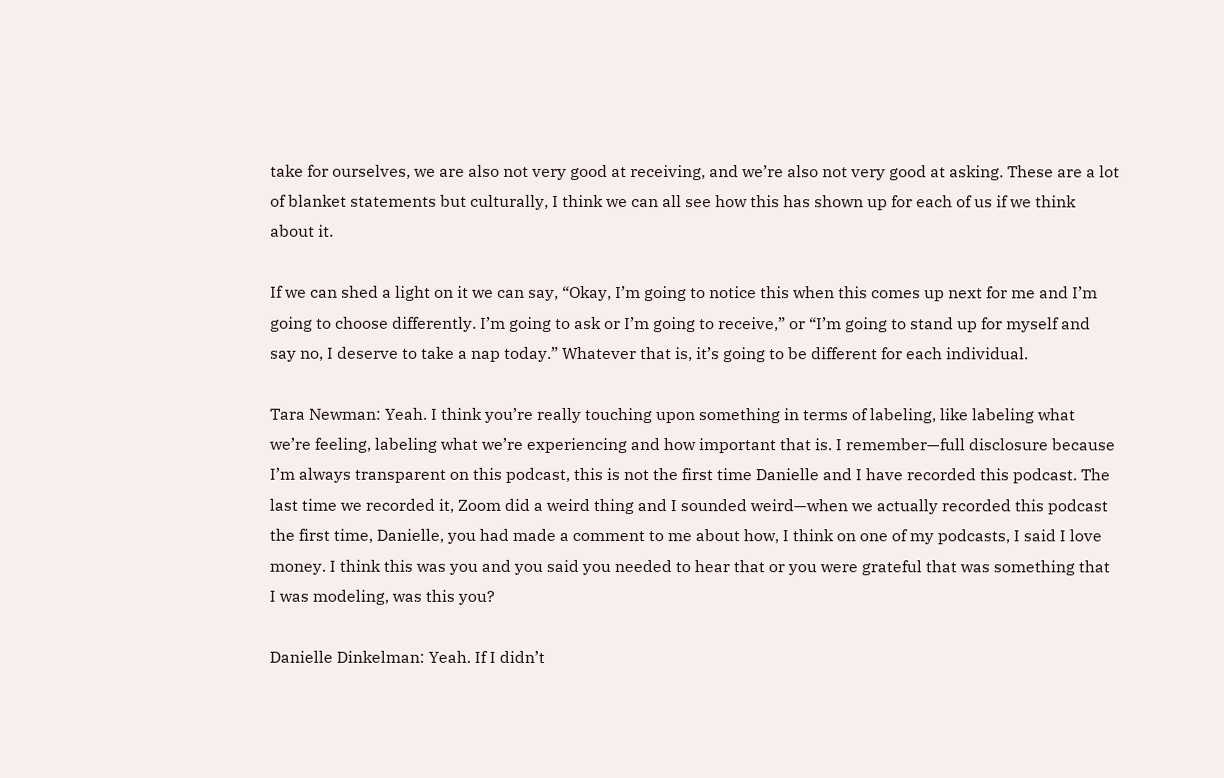take for ourselves, we are also not very good at receiving, and we’re also not very good at asking. These are a lot of blanket statements but culturally, I think we can all see how this has shown up for each of us if we think about it.

If we can shed a light on it we can say, “Okay, I’m going to notice this when this comes up next for me and I’m going to choose differently. I’m going to ask or I’m going to receive,” or “I’m going to stand up for myself and say no, I deserve to take a nap today.” Whatever that is, it’s going to be different for each individual.

Tara Newman: Yeah. I think you’re really touching upon something in terms of labeling, like labeling what we’re feeling, labeling what we’re experiencing and how important that is. I remember—full disclosure because I’m always transparent on this podcast, this is not the first time Danielle and I have recorded this podcast. The last time we recorded it, Zoom did a weird thing and I sounded weird—when we actually recorded this podcast the first time, Danielle, you had made a comment to me about how, I think on one of my podcasts, I said I love money. I think this was you and you said you needed to hear that or you were grateful that was something that I was modeling, was this you?

Danielle Dinkelman: Yeah. If I didn’t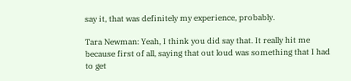say it, that was definitely my experience, probably.

Tara Newman: Yeah, I think you did say that. It really hit me because first of all, saying that out loud was something that I had to get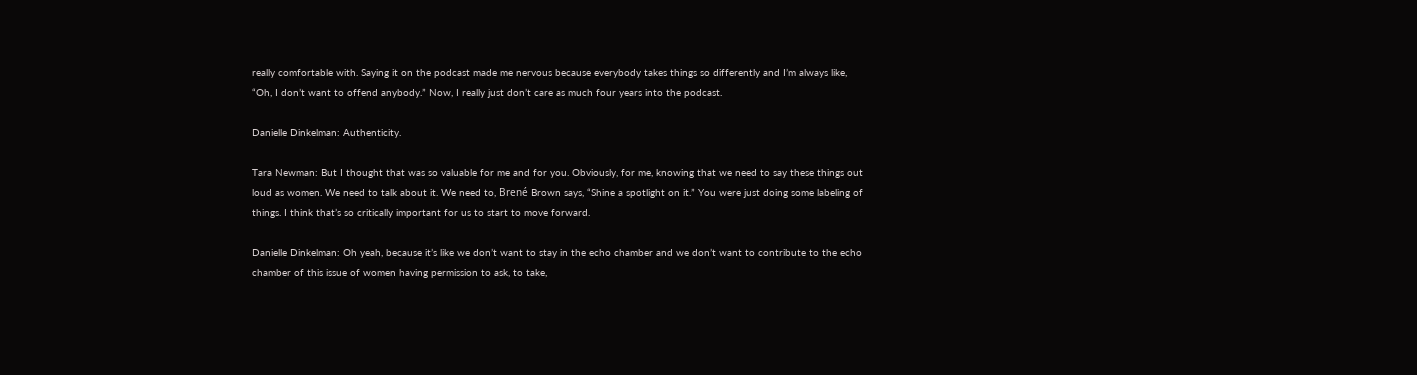really comfortable with. Saying it on the podcast made me nervous because everybody takes things so differently and I’m always like, “Oh, I don’t want to offend anybody.” Now, I really just don’t care as much four years into the podcast.

Danielle Dinkelman: Authenticity.

Tara Newman: But I thought that was so valuable for me and for you. Obviously, for me, knowing that we need to say these things out loud as women. We need to talk about it. We need to, Brené Brown says, “Shine a spotlight on it.” You were just doing some labeling of things. I think that’s so critically important for us to start to move forward.

Danielle Dinkelman: Oh yeah, because it’s like we don’t want to stay in the echo chamber and we don’t want to contribute to the echo chamber of this issue of women having permission to ask, to take,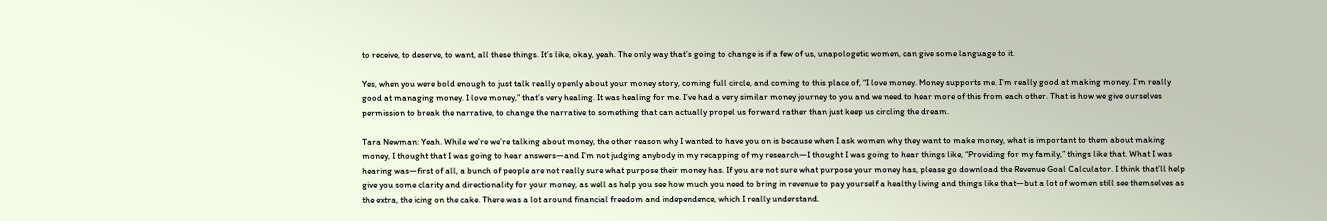to receive, to deserve, to want, all these things. It’s like, okay, yeah. The only way that’s going to change is if a few of us, unapologetic women, can give some language to it.

Yes, when you were bold enough to just talk really openly about your money story, coming full circle, and coming to this place of, “I love money. Money supports me. I’m really good at making money. I’m really good at managing money. I love money,” that’s very healing. It was healing for me. I’ve had a very similar money journey to you and we need to hear more of this from each other. That is how we give ourselves permission to break the narrative, to change the narrative to something that can actually propel us forward rather than just keep us circling the dream.

Tara Newman: Yeah. While we’re we’re talking about money, the other reason why I wanted to have you on is because when I ask women why they want to make money, what is important to them about making money, I thought that I was going to hear answers—and I’m not judging anybody in my recapping of my research—I thought I was going to hear things like, “Providing for my family,” things like that. What I was hearing was—first of all, a bunch of people are not really sure what purpose their money has. If you are not sure what purpose your money has, please go download the Revenue Goal Calculator. I think that’ll help give you some clarity and directionality for your money, as well as help you see how much you need to bring in revenue to pay yourself a healthy living and things like that—but a lot of women still see themselves as the extra, the icing on the cake. There was a lot around financial freedom and independence, which I really understand.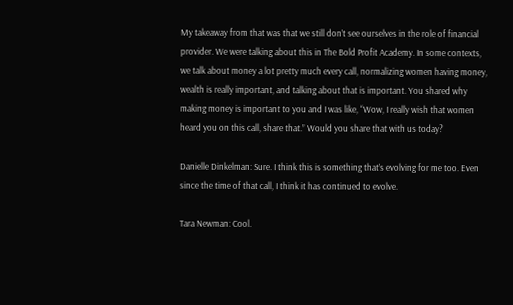My takeaway from that was that we still don’t see ourselves in the role of financial provider. We were talking about this in The Bold Profit Academy. In some contexts, we talk about money a lot pretty much every call, normalizing women having money, wealth is really important, and talking about that is important. You shared why making money is important to you and I was like, “Wow, I really wish that women heard you on this call, share that.” Would you share that with us today?

Danielle Dinkelman: Sure. I think this is something that’s evolving for me too. Even since the time of that call, I think it has continued to evolve.

Tara Newman: Cool.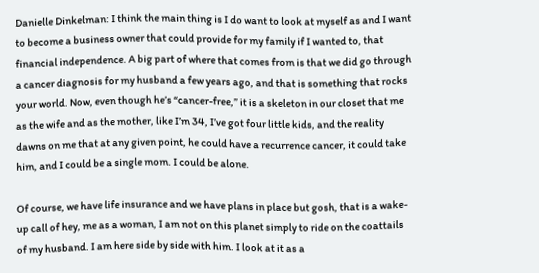Danielle Dinkelman: I think the main thing is I do want to look at myself as and I want to become a business owner that could provide for my family if I wanted to, that financial independence. A big part of where that comes from is that we did go through a cancer diagnosis for my husband a few years ago, and that is something that rocks your world. Now, even though he’s “cancer-free,” it is a skeleton in our closet that me as the wife and as the mother, like I’m 34, I’ve got four little kids, and the reality dawns on me that at any given point, he could have a recurrence cancer, it could take him, and I could be a single mom. I could be alone.

Of course, we have life insurance and we have plans in place but gosh, that is a wake-up call of hey, me as a woman, I am not on this planet simply to ride on the coattails of my husband. I am here side by side with him. I look at it as a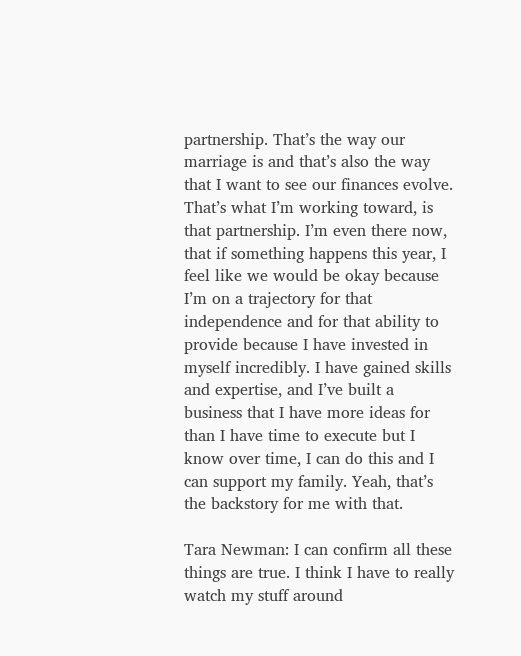partnership. That’s the way our marriage is and that’s also the way that I want to see our finances evolve. That’s what I’m working toward, is that partnership. I’m even there now, that if something happens this year, I feel like we would be okay because I’m on a trajectory for that independence and for that ability to provide because I have invested in myself incredibly. I have gained skills and expertise, and I’ve built a business that I have more ideas for than I have time to execute but I know over time, I can do this and I can support my family. Yeah, that’s the backstory for me with that.

Tara Newman: I can confirm all these things are true. I think I have to really watch my stuff around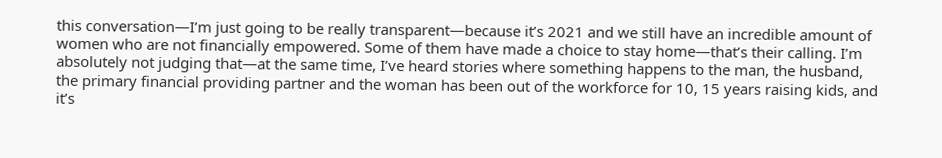this conversation—I’m just going to be really transparent—because it’s 2021 and we still have an incredible amount of women who are not financially empowered. Some of them have made a choice to stay home—that’s their calling. I’m absolutely not judging that—at the same time, I’ve heard stories where something happens to the man, the husband, the primary financial providing partner and the woman has been out of the workforce for 10, 15 years raising kids, and it’s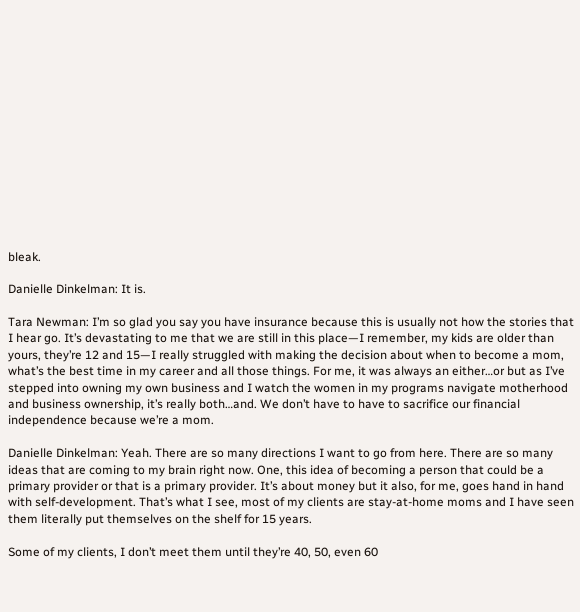bleak.

Danielle Dinkelman: It is.

Tara Newman: I’m so glad you say you have insurance because this is usually not how the stories that I hear go. It’s devastating to me that we are still in this place—I remember, my kids are older than yours, they’re 12 and 15—I really struggled with making the decision about when to become a mom, what’s the best time in my career and all those things. For me, it was always an either…or but as I’ve stepped into owning my own business and I watch the women in my programs navigate motherhood and business ownership, it’s really both…and. We don’t have to have to sacrifice our financial independence because we’re a mom.

Danielle Dinkelman: Yeah. There are so many directions I want to go from here. There are so many ideas that are coming to my brain right now. One, this idea of becoming a person that could be a primary provider or that is a primary provider. It’s about money but it also, for me, goes hand in hand with self-development. That’s what I see, most of my clients are stay-at-home moms and I have seen them literally put themselves on the shelf for 15 years.

Some of my clients, I don’t meet them until they’re 40, 50, even 60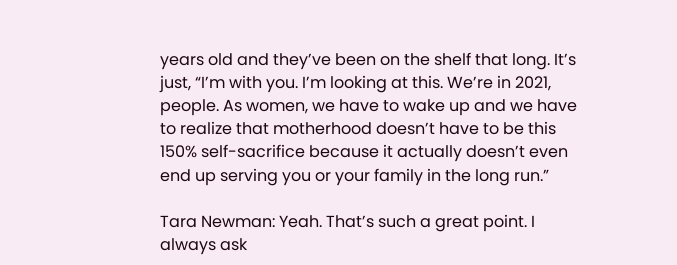years old and they’ve been on the shelf that long. It’s just, “I’m with you. I’m looking at this. We’re in 2021, people. As women, we have to wake up and we have to realize that motherhood doesn’t have to be this 150% self-sacrifice because it actually doesn’t even end up serving you or your family in the long run.”

Tara Newman: Yeah. That’s such a great point. I always ask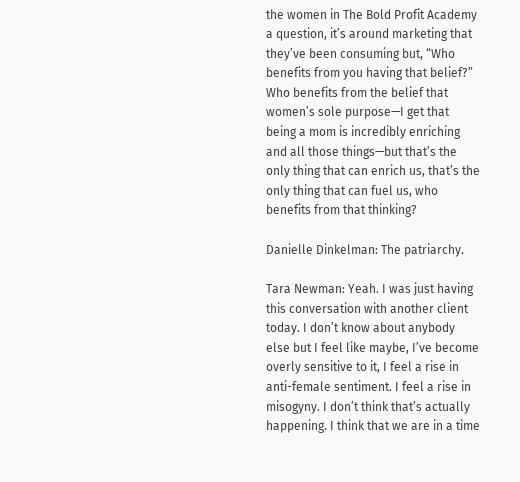the women in The Bold Profit Academy a question, it’s around marketing that they’ve been consuming but, “Who benefits from you having that belief?” Who benefits from the belief that women’s sole purpose—I get that being a mom is incredibly enriching and all those things—but that’s the only thing that can enrich us, that’s the only thing that can fuel us, who benefits from that thinking?

Danielle Dinkelman: The patriarchy.

Tara Newman: Yeah. I was just having this conversation with another client today. I don’t know about anybody else but I feel like maybe, I’ve become overly sensitive to it, I feel a rise in anti-female sentiment. I feel a rise in misogyny. I don’t think that’s actually happening. I think that we are in a time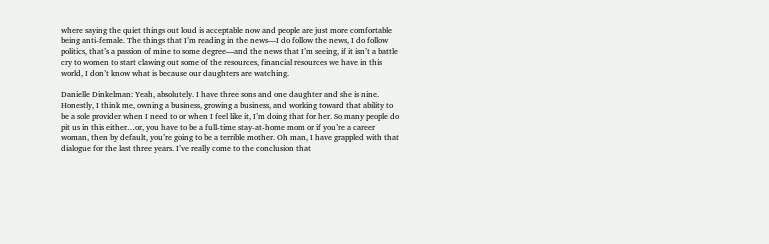where saying the quiet things out loud is acceptable now and people are just more comfortable being anti-female. The things that I’m reading in the news—I do follow the news, I do follow politics, that’s a passion of mine to some degree—and the news that I’m seeing, if it isn’t a battle cry to women to start clawing out some of the resources, financial resources we have in this world, I don’t know what is because our daughters are watching.

Danielle Dinkelman: Yeah, absolutely. I have three sons and one daughter and she is nine. Honestly, I think me, owning a business, growing a business, and working toward that ability to be a sole provider when I need to or when I feel like it, I’m doing that for her. So many people do pit us in this either…or, you have to be a full-time stay-at-home mom or if you’re a career woman, then by default, you’re going to be a terrible mother. Oh man, I have grappled with that dialogue for the last three years. I’ve really come to the conclusion that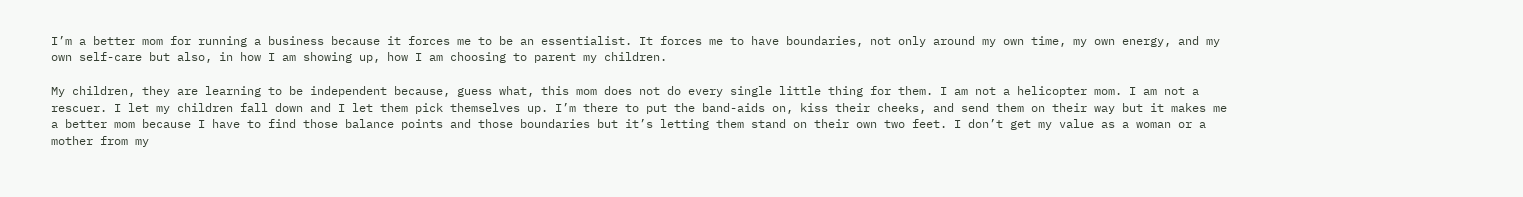I’m a better mom for running a business because it forces me to be an essentialist. It forces me to have boundaries, not only around my own time, my own energy, and my own self-care but also, in how I am showing up, how I am choosing to parent my children.

My children, they are learning to be independent because, guess what, this mom does not do every single little thing for them. I am not a helicopter mom. I am not a rescuer. I let my children fall down and I let them pick themselves up. I’m there to put the band-aids on, kiss their cheeks, and send them on their way but it makes me a better mom because I have to find those balance points and those boundaries but it’s letting them stand on their own two feet. I don’t get my value as a woman or a mother from my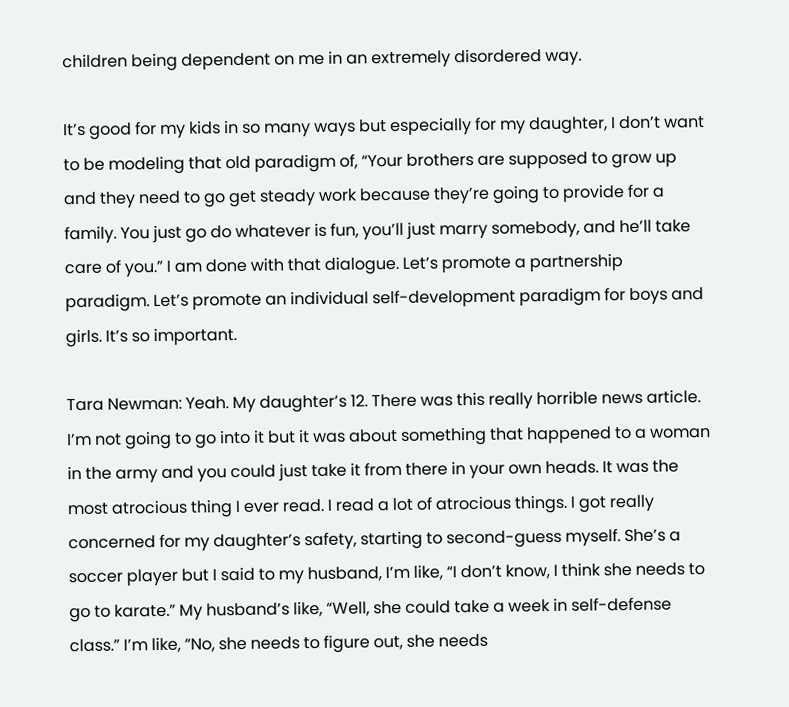children being dependent on me in an extremely disordered way.

It’s good for my kids in so many ways but especially for my daughter, I don’t want to be modeling that old paradigm of, “Your brothers are supposed to grow up and they need to go get steady work because they’re going to provide for a family. You just go do whatever is fun, you’ll just marry somebody, and he’ll take care of you.” I am done with that dialogue. Let’s promote a partnership paradigm. Let’s promote an individual self-development paradigm for boys and girls. It’s so important.

Tara Newman: Yeah. My daughter’s 12. There was this really horrible news article. I’m not going to go into it but it was about something that happened to a woman in the army and you could just take it from there in your own heads. It was the most atrocious thing I ever read. I read a lot of atrocious things. I got really concerned for my daughter’s safety, starting to second-guess myself. She’s a soccer player but I said to my husband, I’m like, “I don’t know, I think she needs to go to karate.” My husband’s like, “Well, she could take a week in self-defense class.” I’m like, “No, she needs to figure out, she needs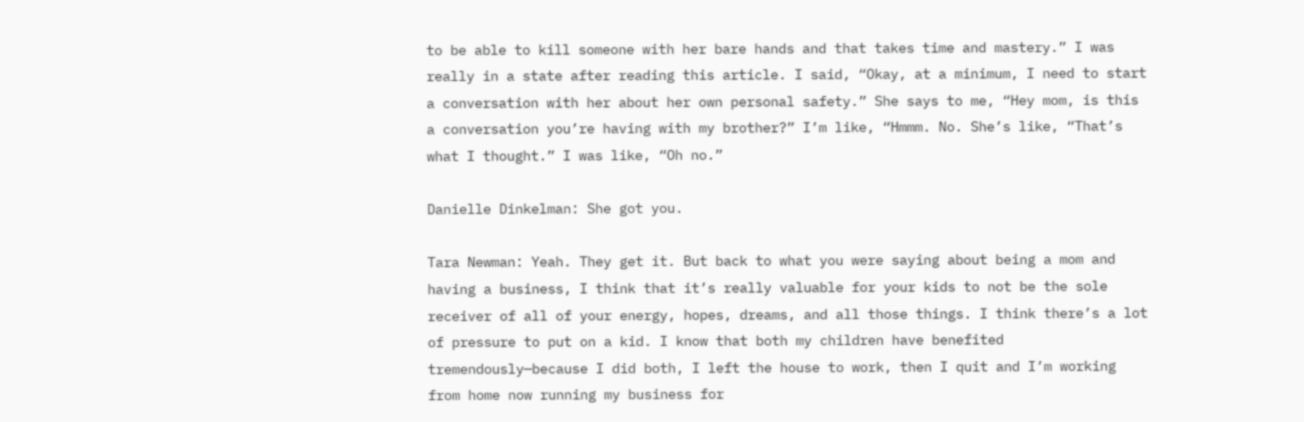to be able to kill someone with her bare hands and that takes time and mastery.” I was really in a state after reading this article. I said, “Okay, at a minimum, I need to start a conversation with her about her own personal safety.” She says to me, “Hey mom, is this a conversation you’re having with my brother?” I’m like, “Hmmm. No. She’s like, “That’s what I thought.” I was like, “Oh no.”

Danielle Dinkelman: She got you.

Tara Newman: Yeah. They get it. But back to what you were saying about being a mom and having a business, I think that it’s really valuable for your kids to not be the sole receiver of all of your energy, hopes, dreams, and all those things. I think there’s a lot of pressure to put on a kid. I know that both my children have benefited tremendously—because I did both, I left the house to work, then I quit and I’m working from home now running my business for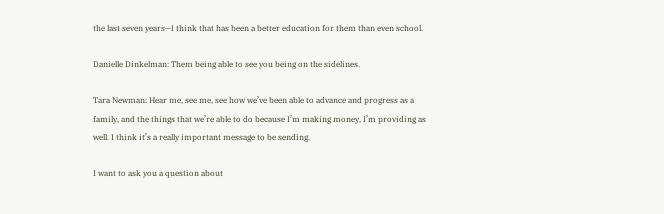the last seven years—I think that has been a better education for them than even school.

Danielle Dinkelman: Them being able to see you being on the sidelines.

Tara Newman: Hear me, see me, see how we’ve been able to advance and progress as a family, and the things that we’re able to do because I’m making money, I’m providing as well. I think it’s a really important message to be sending.

I want to ask you a question about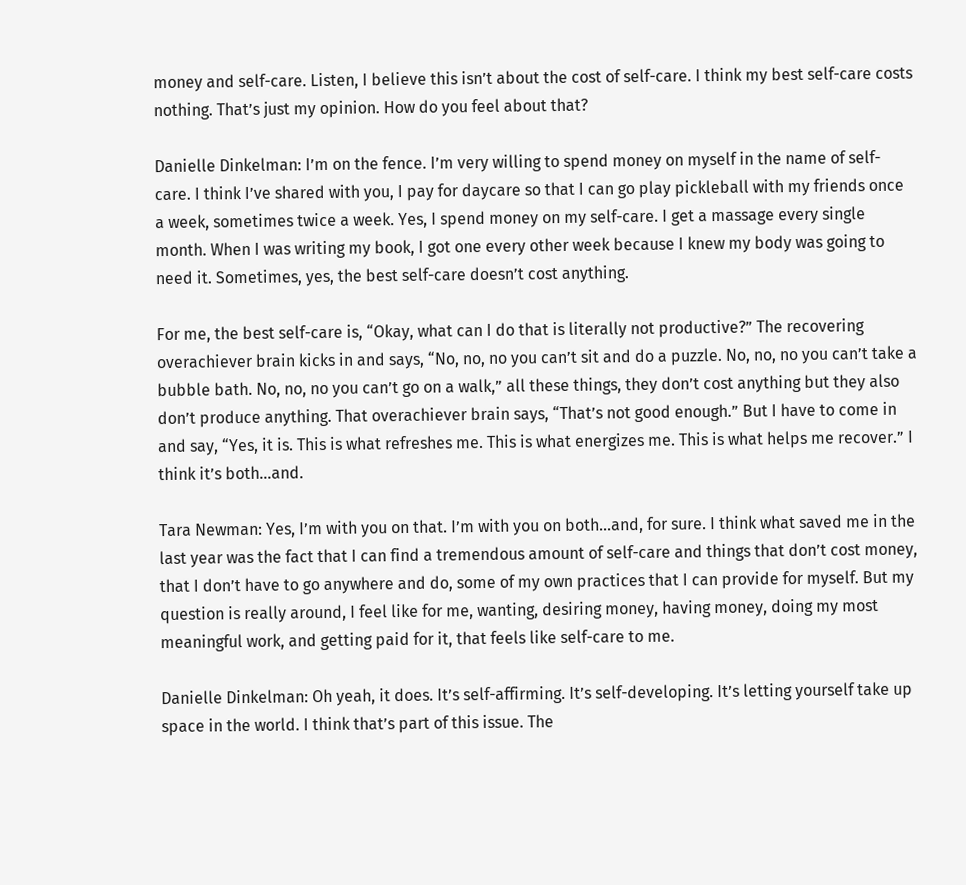money and self-care. Listen, I believe this isn’t about the cost of self-care. I think my best self-care costs nothing. That’s just my opinion. How do you feel about that?

Danielle Dinkelman: I’m on the fence. I’m very willing to spend money on myself in the name of self-care. I think I’ve shared with you, I pay for daycare so that I can go play pickleball with my friends once a week, sometimes twice a week. Yes, I spend money on my self-care. I get a massage every single month. When I was writing my book, I got one every other week because I knew my body was going to need it. Sometimes, yes, the best self-care doesn’t cost anything.

For me, the best self-care is, “Okay, what can I do that is literally not productive?” The recovering overachiever brain kicks in and says, “No, no, no you can’t sit and do a puzzle. No, no, no you can’t take a bubble bath. No, no, no you can’t go on a walk,” all these things, they don’t cost anything but they also don’t produce anything. That overachiever brain says, “That’s not good enough.” But I have to come in and say, “Yes, it is. This is what refreshes me. This is what energizes me. This is what helps me recover.” I think it’s both…and.

Tara Newman: Yes, I’m with you on that. I’m with you on both…and, for sure. I think what saved me in the last year was the fact that I can find a tremendous amount of self-care and things that don’t cost money, that I don’t have to go anywhere and do, some of my own practices that I can provide for myself. But my question is really around, I feel like for me, wanting, desiring money, having money, doing my most meaningful work, and getting paid for it, that feels like self-care to me.

Danielle Dinkelman: Oh yeah, it does. It’s self-affirming. It’s self-developing. It’s letting yourself take up space in the world. I think that’s part of this issue. The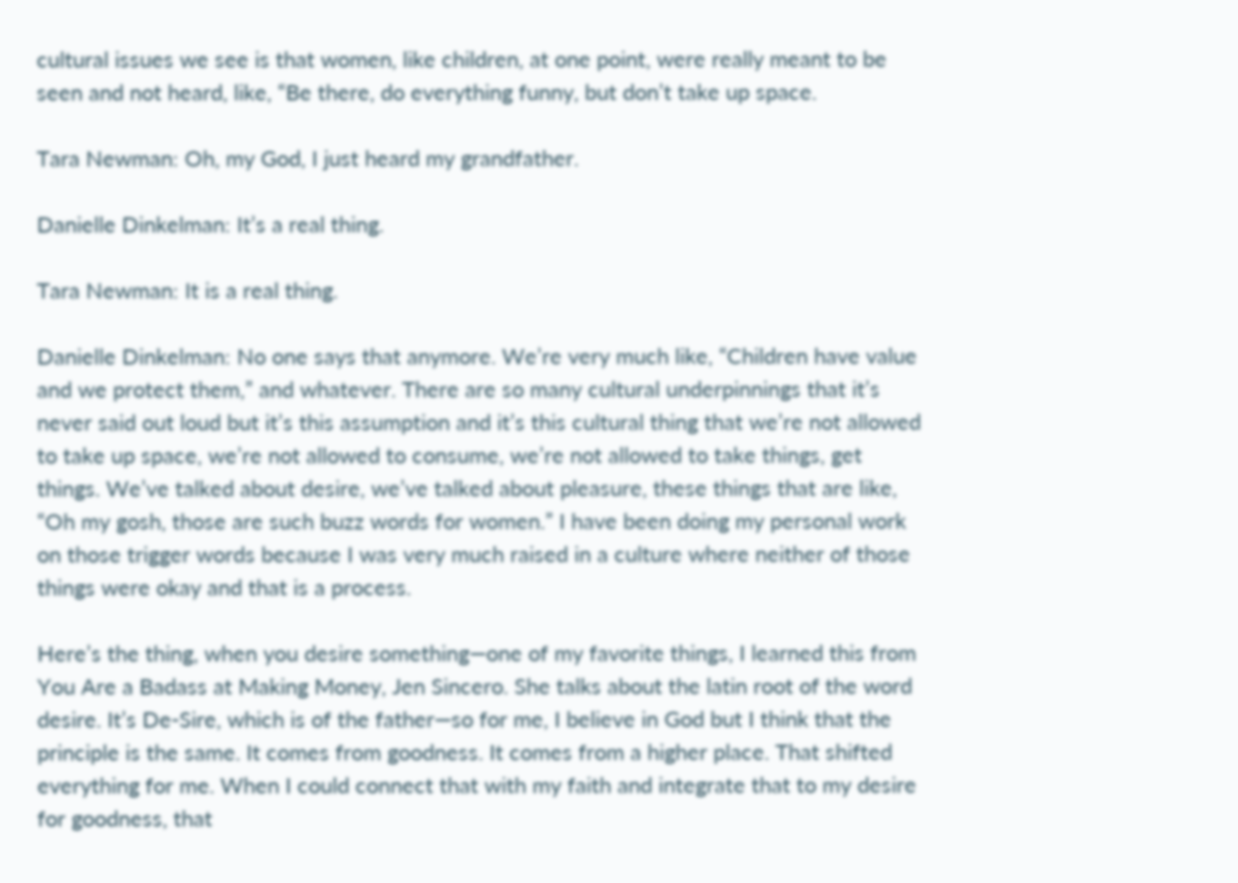cultural issues we see is that women, like children, at one point, were really meant to be seen and not heard, like, “Be there, do everything funny, but don’t take up space.

Tara Newman: Oh, my God, I just heard my grandfather.

Danielle Dinkelman: It’s a real thing.

Tara Newman: It is a real thing.

Danielle Dinkelman: No one says that anymore. We’re very much like, “Children have value and we protect them,” and whatever. There are so many cultural underpinnings that it’s never said out loud but it’s this assumption and it’s this cultural thing that we’re not allowed to take up space, we’re not allowed to consume, we’re not allowed to take things, get things. We’ve talked about desire, we’ve talked about pleasure, these things that are like, “Oh my gosh, those are such buzz words for women.” I have been doing my personal work on those trigger words because I was very much raised in a culture where neither of those things were okay and that is a process.

Here’s the thing, when you desire something—one of my favorite things, I learned this from You Are a Badass at Making Money, Jen Sincero. She talks about the latin root of the word desire. It’s De-Sire, which is of the father—so for me, I believe in God but I think that the principle is the same. It comes from goodness. It comes from a higher place. That shifted everything for me. When I could connect that with my faith and integrate that to my desire for goodness, that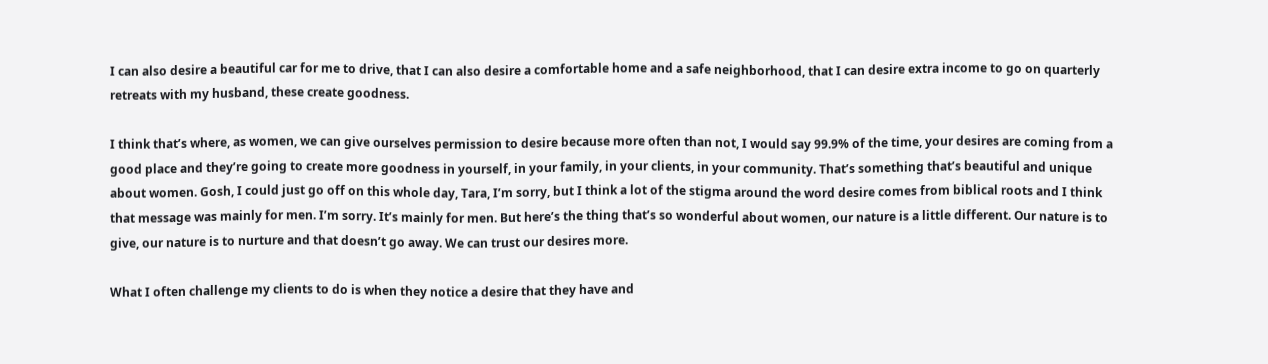I can also desire a beautiful car for me to drive, that I can also desire a comfortable home and a safe neighborhood, that I can desire extra income to go on quarterly retreats with my husband, these create goodness.

I think that’s where, as women, we can give ourselves permission to desire because more often than not, I would say 99.9% of the time, your desires are coming from a good place and they’re going to create more goodness in yourself, in your family, in your clients, in your community. That’s something that’s beautiful and unique about women. Gosh, I could just go off on this whole day, Tara, I’m sorry, but I think a lot of the stigma around the word desire comes from biblical roots and I think that message was mainly for men. I’m sorry. It’s mainly for men. But here’s the thing that’s so wonderful about women, our nature is a little different. Our nature is to give, our nature is to nurture and that doesn’t go away. We can trust our desires more.

What I often challenge my clients to do is when they notice a desire that they have and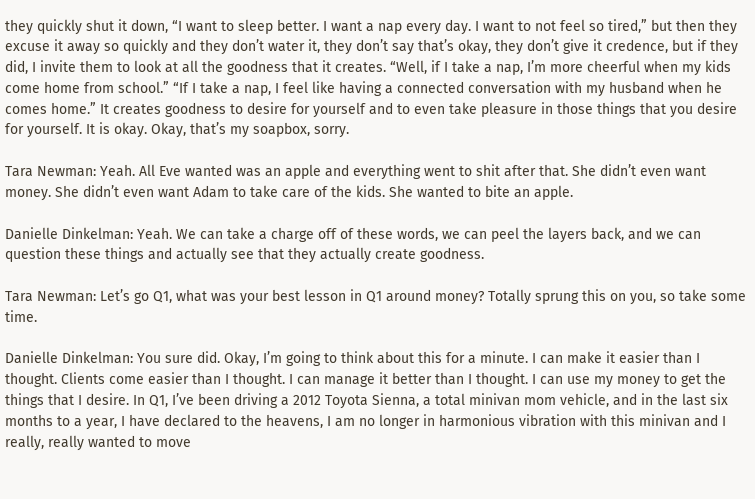they quickly shut it down, “I want to sleep better. I want a nap every day. I want to not feel so tired,” but then they excuse it away so quickly and they don’t water it, they don’t say that’s okay, they don’t give it credence, but if they did, I invite them to look at all the goodness that it creates. “Well, if I take a nap, I’m more cheerful when my kids come home from school.” “If I take a nap, I feel like having a connected conversation with my husband when he comes home.” It creates goodness to desire for yourself and to even take pleasure in those things that you desire for yourself. It is okay. Okay, that’s my soapbox, sorry.

Tara Newman: Yeah. All Eve wanted was an apple and everything went to shit after that. She didn’t even want money. She didn’t even want Adam to take care of the kids. She wanted to bite an apple.

Danielle Dinkelman: Yeah. We can take a charge off of these words, we can peel the layers back, and we can question these things and actually see that they actually create goodness.

Tara Newman: Let’s go Q1, what was your best lesson in Q1 around money? Totally sprung this on you, so take some time.

Danielle Dinkelman: You sure did. Okay, I’m going to think about this for a minute. I can make it easier than I thought. Clients come easier than I thought. I can manage it better than I thought. I can use my money to get the things that I desire. In Q1, I’ve been driving a 2012 Toyota Sienna, a total minivan mom vehicle, and in the last six months to a year, I have declared to the heavens, I am no longer in harmonious vibration with this minivan and I really, really wanted to move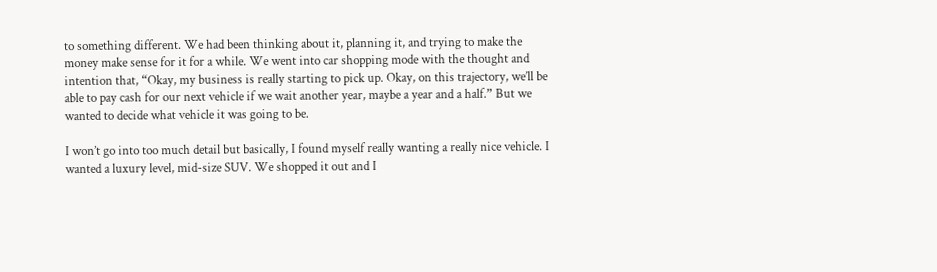to something different. We had been thinking about it, planning it, and trying to make the money make sense for it for a while. We went into car shopping mode with the thought and intention that, “Okay, my business is really starting to pick up. Okay, on this trajectory, we’ll be able to pay cash for our next vehicle if we wait another year, maybe a year and a half.” But we wanted to decide what vehicle it was going to be.

I won’t go into too much detail but basically, I found myself really wanting a really nice vehicle. I wanted a luxury level, mid-size SUV. We shopped it out and I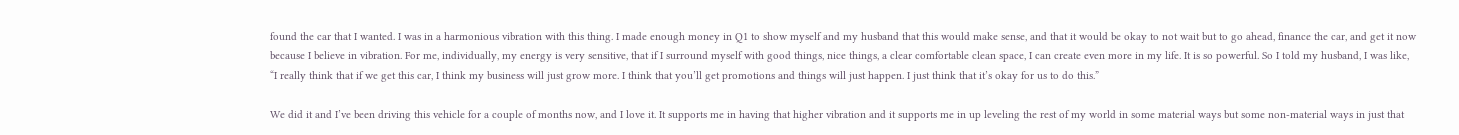found the car that I wanted. I was in a harmonious vibration with this thing. I made enough money in Q1 to show myself and my husband that this would make sense, and that it would be okay to not wait but to go ahead, finance the car, and get it now because I believe in vibration. For me, individually, my energy is very sensitive, that if I surround myself with good things, nice things, a clear comfortable clean space, I can create even more in my life. It is so powerful. So I told my husband, I was like, “I really think that if we get this car, I think my business will just grow more. I think that you’ll get promotions and things will just happen. I just think that it’s okay for us to do this.”

We did it and I’ve been driving this vehicle for a couple of months now, and I love it. It supports me in having that higher vibration and it supports me in up leveling the rest of my world in some material ways but some non-material ways in just that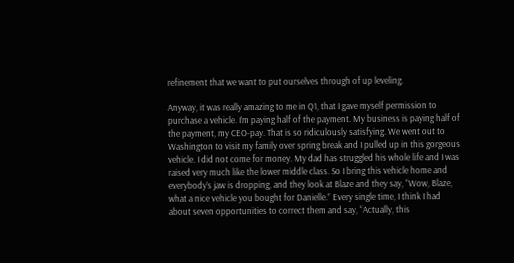refinement that we want to put ourselves through of up leveling.

Anyway, it was really amazing to me in Q1, that I gave myself permission to purchase a vehicle. I’m paying half of the payment. My business is paying half of the payment, my CEO-pay. That is so ridiculously satisfying. We went out to Washington to visit my family over spring break and I pulled up in this gorgeous vehicle. I did not come for money. My dad has struggled his whole life and I was raised very much like the lower middle class. So I bring this vehicle home and everybody’s jaw is dropping, and they look at Blaze and they say, “Wow, Blaze, what a nice vehicle you bought for Danielle.” Every single time, I think I had about seven opportunities to correct them and say, “Actually, this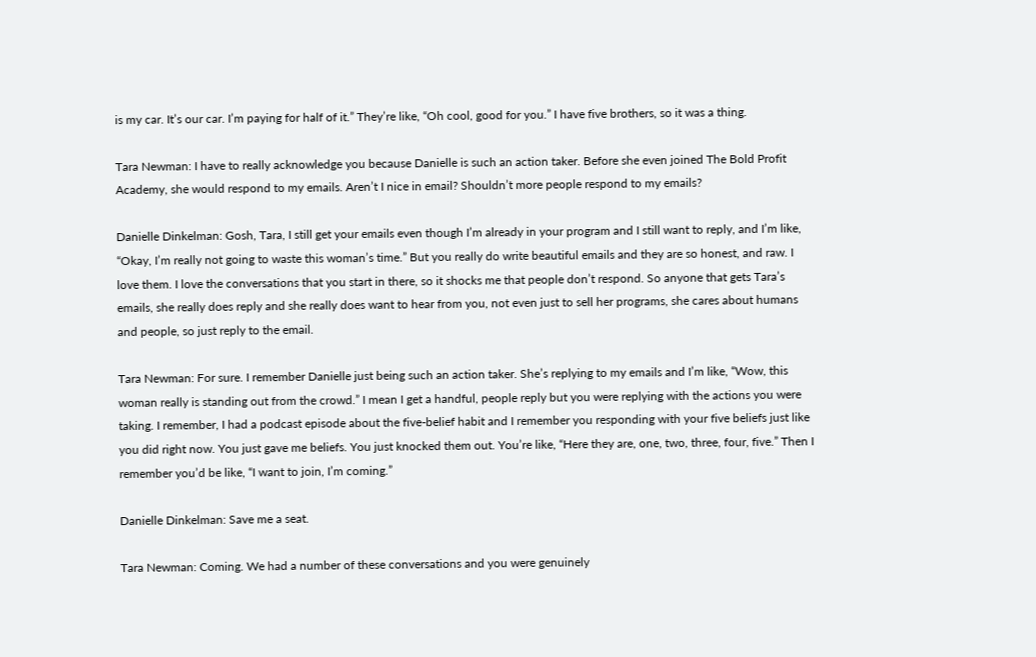is my car. It’s our car. I’m paying for half of it.” They’re like, “Oh cool, good for you.” I have five brothers, so it was a thing.

Tara Newman: I have to really acknowledge you because Danielle is such an action taker. Before she even joined The Bold Profit Academy, she would respond to my emails. Aren’t I nice in email? Shouldn’t more people respond to my emails?

Danielle Dinkelman: Gosh, Tara, I still get your emails even though I’m already in your program and I still want to reply, and I’m like, “Okay, I’m really not going to waste this woman’s time.” But you really do write beautiful emails and they are so honest, and raw. I love them. I love the conversations that you start in there, so it shocks me that people don’t respond. So anyone that gets Tara’s emails, she really does reply and she really does want to hear from you, not even just to sell her programs, she cares about humans and people, so just reply to the email.

Tara Newman: For sure. I remember Danielle just being such an action taker. She’s replying to my emails and I’m like, “Wow, this woman really is standing out from the crowd.” I mean I get a handful, people reply but you were replying with the actions you were taking. I remember, I had a podcast episode about the five-belief habit and I remember you responding with your five beliefs just like you did right now. You just gave me beliefs. You just knocked them out. You’re like, “Here they are, one, two, three, four, five.” Then I remember you’d be like, “I want to join, I’m coming.”

Danielle Dinkelman: Save me a seat.

Tara Newman: Coming. We had a number of these conversations and you were genuinely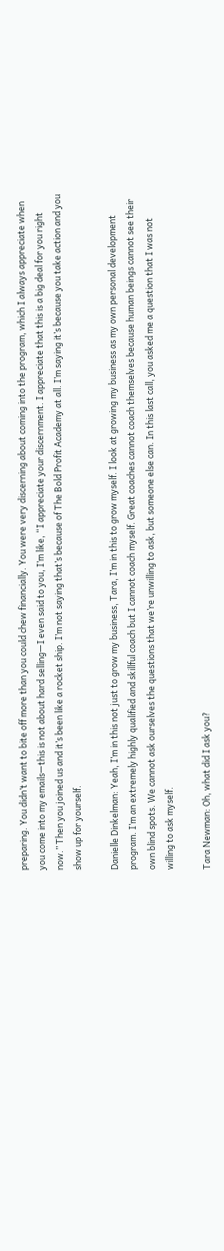preparing. You didn’t want to bite off more than you could chew financially. You were very discerning about coming into the program, which I always appreciate when you come into my emails—this is not about hard selling—I even said to you, I’m like, “I appreciate your discernment. I appreciate that this is a big deal for you right now.” Then you joined us and it’s been like a rocket ship. I’m not saying that’s because of The Bold Profit Academy at all. I’m saying it’s because you take action and you show up for yourself.

Danielle Dinkelman: Yeah, I’m in this not just to grow my business, Tara, I’m in this to grow myself. I look at growing my business as my own personal development program. I’m an extremely highly qualified and skillful coach but I cannot coach myself. Great coaches cannot coach themselves because human beings cannot see their own blind spots. We cannot ask ourselves the questions that we’re unwilling to ask, but someone else can. In this last call, you asked me a question that I was not willing to ask myself.

Tara Newman: Oh, what did I ask you?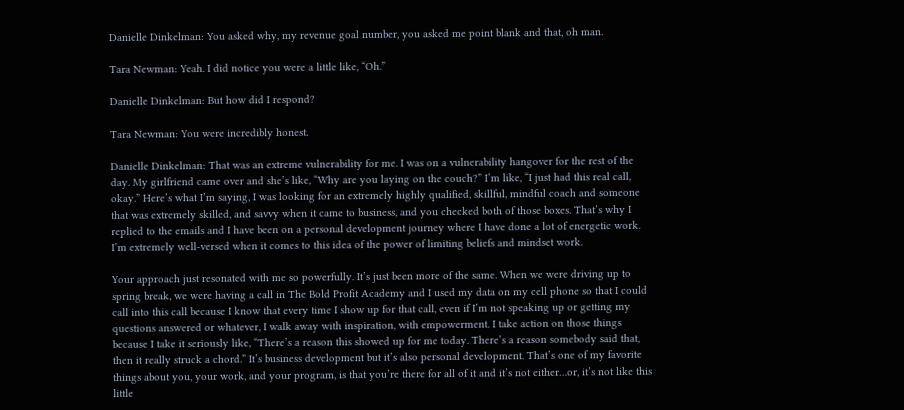Danielle Dinkelman: You asked why, my revenue goal number, you asked me point blank and that, oh man.

Tara Newman: Yeah. I did notice you were a little like, “Oh.”

Danielle Dinkelman: But how did I respond?

Tara Newman: You were incredibly honest.

Danielle Dinkelman: That was an extreme vulnerability for me. I was on a vulnerability hangover for the rest of the day. My girlfriend came over and she’s like, “Why are you laying on the couch?” I’m like, “I just had this real call, okay.” Here’s what I’m saying, I was looking for an extremely highly qualified, skillful, mindful coach and someone that was extremely skilled, and savvy when it came to business, and you checked both of those boxes. That’s why I replied to the emails and I have been on a personal development journey where I have done a lot of energetic work. I’m extremely well-versed when it comes to this idea of the power of limiting beliefs and mindset work.

Your approach just resonated with me so powerfully. It’s just been more of the same. When we were driving up to spring break, we were having a call in The Bold Profit Academy and I used my data on my cell phone so that I could call into this call because I know that every time I show up for that call, even if I’m not speaking up or getting my questions answered or whatever, I walk away with inspiration, with empowerment. I take action on those things because I take it seriously like, “There’s a reason this showed up for me today. There’s a reason somebody said that, then it really struck a chord.” It’s business development but it’s also personal development. That’s one of my favorite things about you, your work, and your program, is that you’re there for all of it and it’s not either…or, it’s not like this little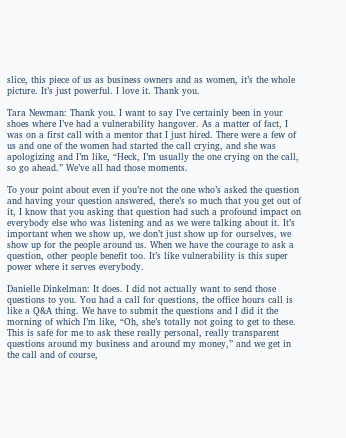slice, this piece of us as business owners and as women, it’s the whole picture. It’s just powerful. I love it. Thank you.

Tara Newman: Thank you. I want to say I’ve certainly been in your shoes where I’ve had a vulnerability hangover. As a matter of fact, I was on a first call with a mentor that I just hired. There were a few of us and one of the women had started the call crying, and she was apologizing and I’m like, “Heck, I’m usually the one crying on the call, so go ahead.” We’ve all had those moments.

To your point about even if you’re not the one who’s asked the question and having your question answered, there’s so much that you get out of it, I know that you asking that question had such a profound impact on everybody else who was listening and as we were talking about it. It’s important when we show up, we don’t just show up for ourselves, we show up for the people around us. When we have the courage to ask a question, other people benefit too. It’s like vulnerability is this super power where it serves everybody.

Danielle Dinkelman: It does. I did not actually want to send those questions to you. You had a call for questions, the office hours call is like a Q&A thing. We have to submit the questions and I did it the morning of which I’m like, “Oh, she’s totally not going to get to these. This is safe for me to ask these really personal, really transparent questions around my business and around my money,” and we get in the call and of course,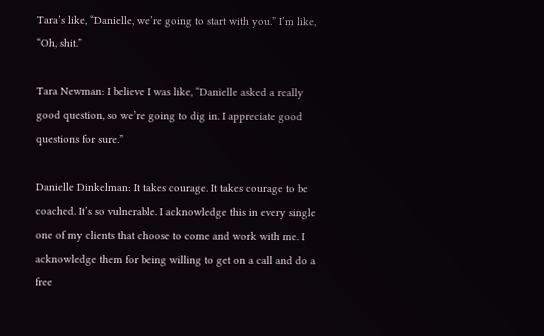Tara’s like, “Danielle, we’re going to start with you.” I’m like, “Oh, shit.”

Tara Newman: I believe I was like, “Danielle asked a really good question, so we’re going to dig in. I appreciate good questions for sure.”

Danielle Dinkelman: It takes courage. It takes courage to be coached. It’s so vulnerable. I acknowledge this in every single one of my clients that choose to come and work with me. I acknowledge them for being willing to get on a call and do a free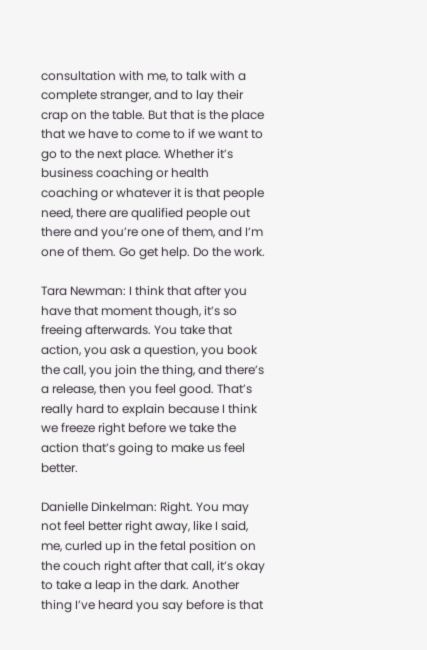consultation with me, to talk with a complete stranger, and to lay their crap on the table. But that is the place that we have to come to if we want to go to the next place. Whether it’s business coaching or health coaching or whatever it is that people need, there are qualified people out there and you’re one of them, and I’m one of them. Go get help. Do the work.

Tara Newman: I think that after you have that moment though, it’s so freeing afterwards. You take that action, you ask a question, you book the call, you join the thing, and there’s a release, then you feel good. That’s really hard to explain because I think we freeze right before we take the action that’s going to make us feel better.

Danielle Dinkelman: Right. You may not feel better right away, like I said, me, curled up in the fetal position on the couch right after that call, it’s okay to take a leap in the dark. Another thing I’ve heard you say before is that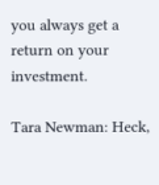you always get a return on your investment.

Tara Newman: Heck,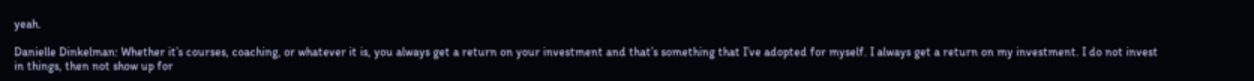yeah.

Danielle Dinkelman: Whether it’s courses, coaching, or whatever it is, you always get a return on your investment and that’s something that I’ve adopted for myself. I always get a return on my investment. I do not invest in things, then not show up for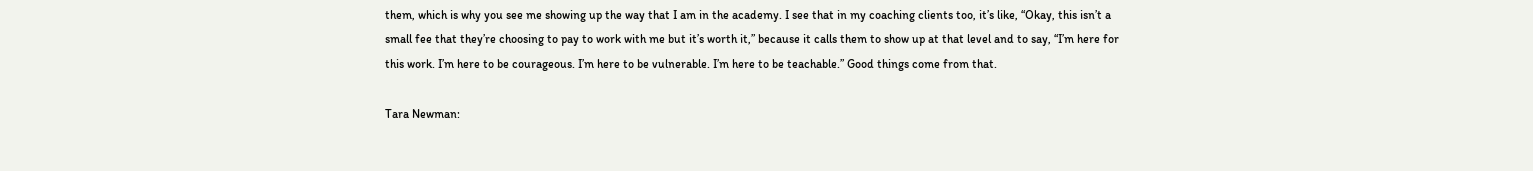them, which is why you see me showing up the way that I am in the academy. I see that in my coaching clients too, it’s like, “Okay, this isn’t a small fee that they’re choosing to pay to work with me but it’s worth it,” because it calls them to show up at that level and to say, “I’m here for this work. I’m here to be courageous. I’m here to be vulnerable. I’m here to be teachable.” Good things come from that.

Tara Newman: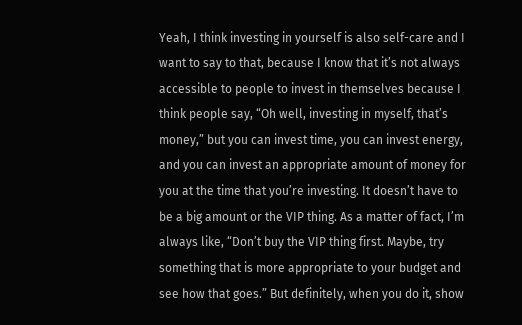Yeah, I think investing in yourself is also self-care and I want to say to that, because I know that it’s not always accessible to people to invest in themselves because I think people say, “Oh well, investing in myself, that’s money,” but you can invest time, you can invest energy, and you can invest an appropriate amount of money for you at the time that you’re investing. It doesn’t have to be a big amount or the VIP thing. As a matter of fact, I’m always like, “Don’t buy the VIP thing first. Maybe, try something that is more appropriate to your budget and see how that goes.” But definitely, when you do it, show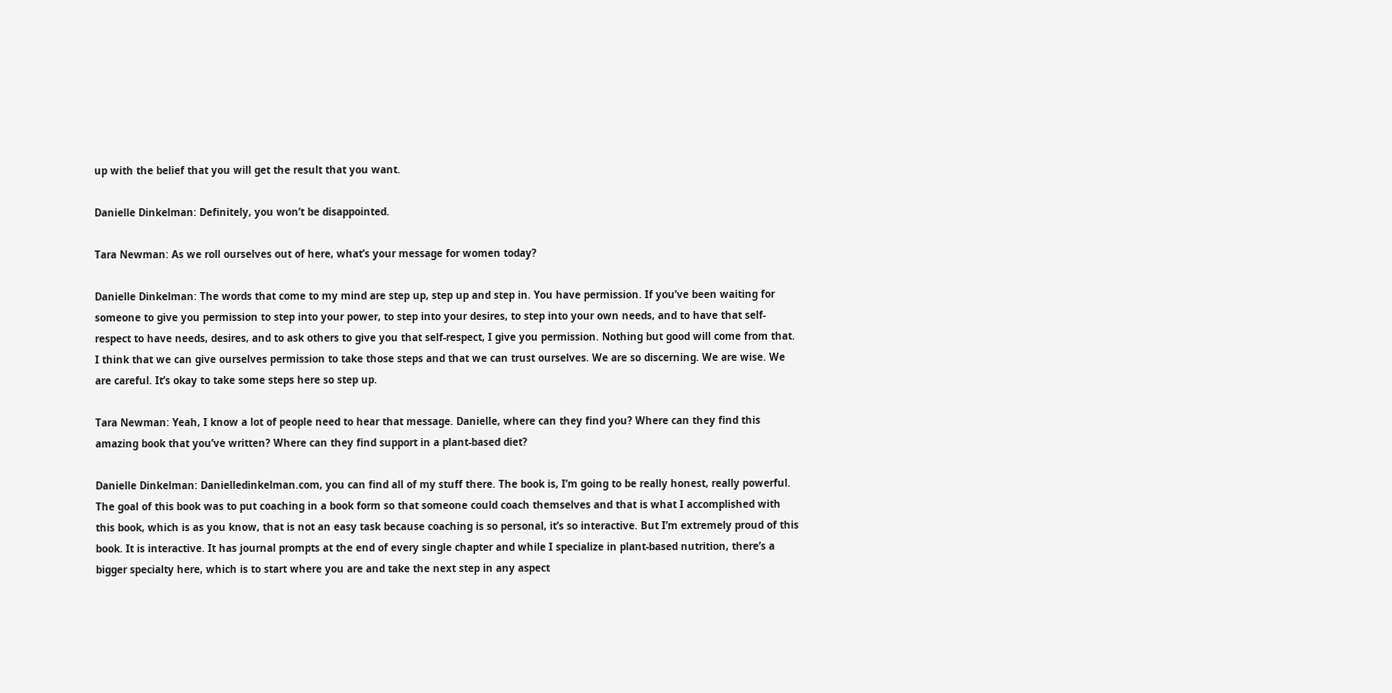up with the belief that you will get the result that you want.

Danielle Dinkelman: Definitely, you won’t be disappointed.

Tara Newman: As we roll ourselves out of here, what’s your message for women today?

Danielle Dinkelman: The words that come to my mind are step up, step up and step in. You have permission. If you’ve been waiting for someone to give you permission to step into your power, to step into your desires, to step into your own needs, and to have that self-respect to have needs, desires, and to ask others to give you that self-respect, I give you permission. Nothing but good will come from that. I think that we can give ourselves permission to take those steps and that we can trust ourselves. We are so discerning. We are wise. We are careful. It’s okay to take some steps here so step up.

Tara Newman: Yeah, I know a lot of people need to hear that message. Danielle, where can they find you? Where can they find this amazing book that you’ve written? Where can they find support in a plant-based diet?

Danielle Dinkelman: Danielledinkelman.com, you can find all of my stuff there. The book is, I’m going to be really honest, really powerful. The goal of this book was to put coaching in a book form so that someone could coach themselves and that is what I accomplished with this book, which is as you know, that is not an easy task because coaching is so personal, it’s so interactive. But I’m extremely proud of this book. It is interactive. It has journal prompts at the end of every single chapter and while I specialize in plant-based nutrition, there’s a bigger specialty here, which is to start where you are and take the next step in any aspect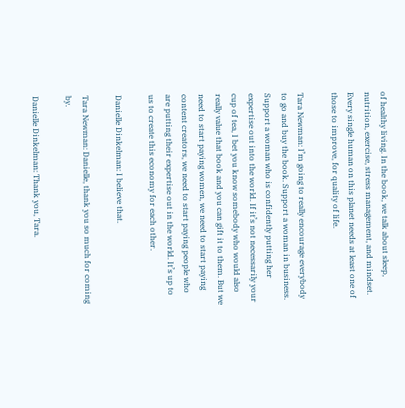of healthy living. In the book, we talk about sleep, nutrition, exercise, stress management, and mindset. Every single human on this planet needs at least one of those to improve, for quality of life.

Tara Newman: I’m going to really encourage everybody to go and buy the book. Support a woman in business. Support a woman who is confidently putting her expertise out into the world. If it’s not necessarily your cup of tea, I bet you know somebody who would also really value that book and you can gift it to them. But we need to start paying women, we need to start paying content creators, we need to start paying people who are putting their expertise out in the world. It’s up to us to create this economy for each other.

Danielle Dinkelman: I believe that.

Tara Newman: Danielle, thank you so much for coming by.

Danielle Dinkelman: Thank you, Tara.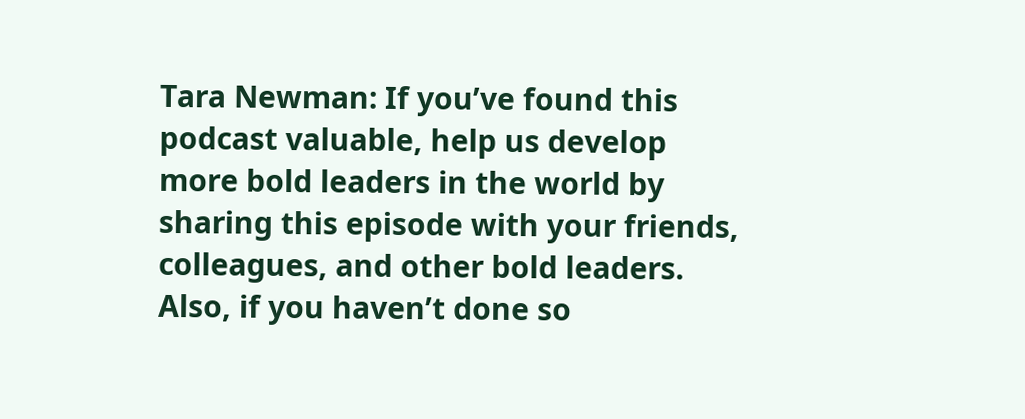Tara Newman: If you’ve found this podcast valuable, help us develop more bold leaders in the world by sharing this episode with your friends, colleagues, and other bold leaders. Also, if you haven’t done so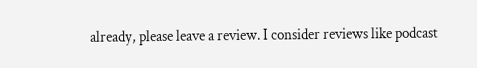already, please leave a review. I consider reviews like podcast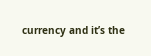currency and it’s the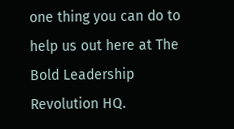one thing you can do to help us out here at The Bold Leadership Revolution HQ.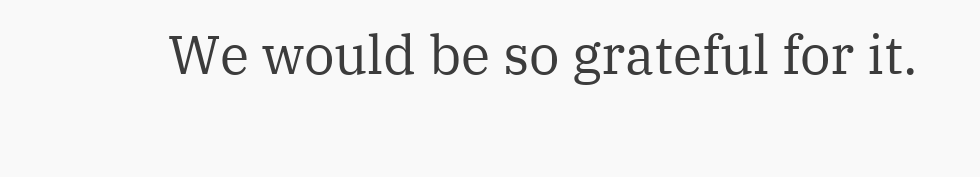We would be so grateful for it.